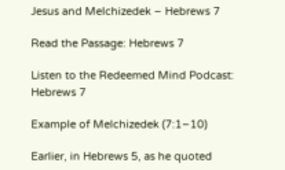Jesus and Melchizedek – Hebrews 7

Read the Passage: Hebrews 7

Listen to the Redeemed Mind Podcast: Hebrews 7

Example of Melchizedek (7:1–10)

Earlier, in Hebrews 5, as he quoted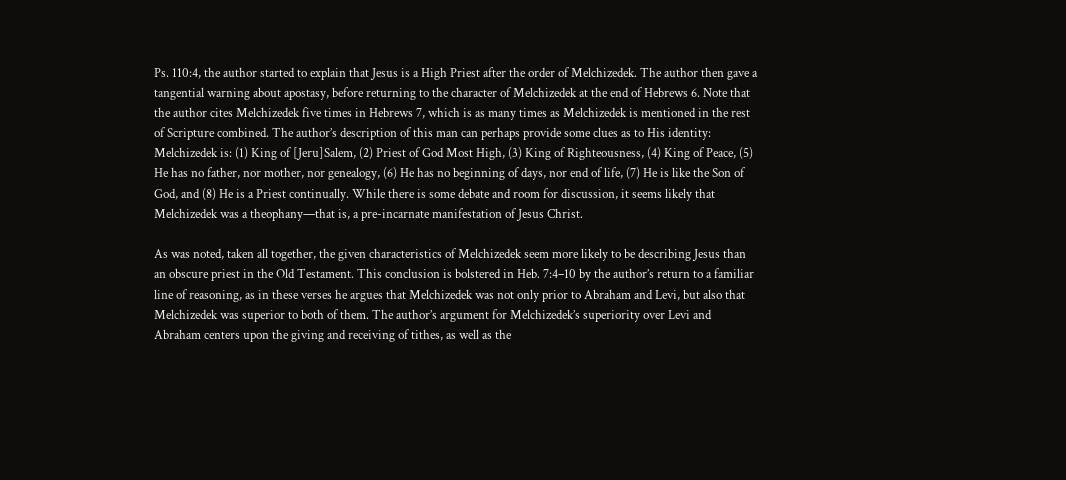Ps. 110:4, the author started to explain that Jesus is a High Priest after the order of Melchizedek. The author then gave a tangential warning about apostasy, before returning to the character of Melchizedek at the end of Hebrews 6. Note that the author cites Melchizedek five times in Hebrews 7, which is as many times as Melchizedek is mentioned in the rest of Scripture combined. The author’s description of this man can perhaps provide some clues as to His identity: Melchizedek is: (1) King of [Jeru]Salem, (2) Priest of God Most High, (3) King of Righteousness, (4) King of Peace, (5) He has no father, nor mother, nor genealogy, (6) He has no beginning of days, nor end of life, (7) He is like the Son of God, and (8) He is a Priest continually. While there is some debate and room for discussion, it seems likely that Melchizedek was a theophany—that is, a pre-incarnate manifestation of Jesus Christ.

As was noted, taken all together, the given characteristics of Melchizedek seem more likely to be describing Jesus than an obscure priest in the Old Testament. This conclusion is bolstered in Heb. 7:4–10 by the author’s return to a familiar line of reasoning, as in these verses he argues that Melchizedek was not only prior to Abraham and Levi, but also that Melchizedek was superior to both of them. The author’s argument for Melchizedek’s superiority over Levi and Abraham centers upon the giving and receiving of tithes, as well as the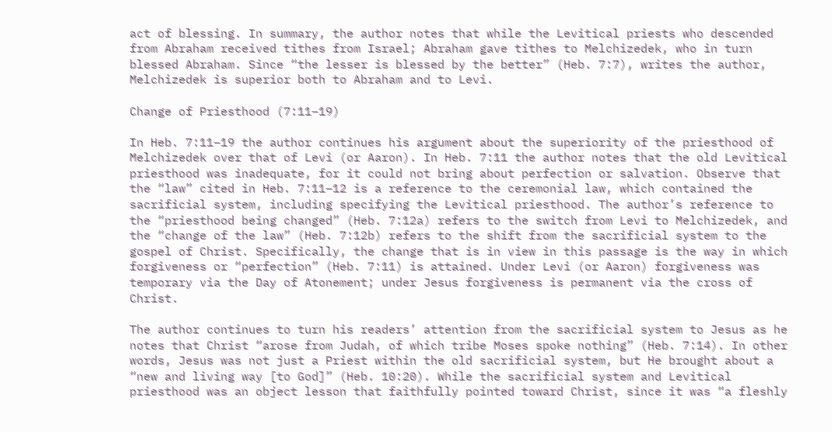act of blessing. In summary, the author notes that while the Levitical priests who descended from Abraham received tithes from Israel; Abraham gave tithes to Melchizedek, who in turn blessed Abraham. Since “the lesser is blessed by the better” (Heb. 7:7), writes the author, Melchizedek is superior both to Abraham and to Levi.

Change of Priesthood (7:11–19)

In Heb. 7:11–19 the author continues his argument about the superiority of the priesthood of Melchizedek over that of Levi (or Aaron). In Heb. 7:11 the author notes that the old Levitical priesthood was inadequate, for it could not bring about perfection or salvation. Observe that the “law” cited in Heb. 7:11–12 is a reference to the ceremonial law, which contained the sacrificial system, including specifying the Levitical priesthood. The author’s reference to the “priesthood being changed” (Heb. 7:12a) refers to the switch from Levi to Melchizedek, and the “change of the law” (Heb. 7:12b) refers to the shift from the sacrificial system to the gospel of Christ. Specifically, the change that is in view in this passage is the way in which forgiveness or “perfection” (Heb. 7:11) is attained. Under Levi (or Aaron) forgiveness was temporary via the Day of Atonement; under Jesus forgiveness is permanent via the cross of Christ.

The author continues to turn his readers’ attention from the sacrificial system to Jesus as he notes that Christ “arose from Judah, of which tribe Moses spoke nothing” (Heb. 7:14). In other words, Jesus was not just a Priest within the old sacrificial system, but He brought about a “new and living way [to God]” (Heb. 10:20). While the sacrificial system and Levitical priesthood was an object lesson that faithfully pointed toward Christ, since it was “a fleshly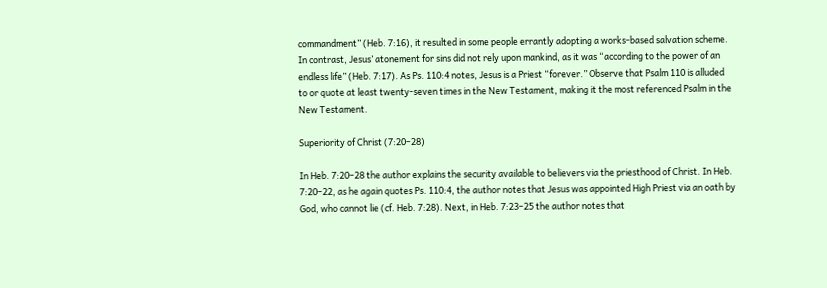commandment” (Heb. 7:16), it resulted in some people errantly adopting a works-based salvation scheme. In contrast, Jesus’ atonement for sins did not rely upon mankind, as it was “according to the power of an endless life” (Heb. 7:17). As Ps. 110:4 notes, Jesus is a Priest “forever.” Observe that Psalm 110 is alluded to or quote at least twenty-seven times in the New Testament, making it the most referenced Psalm in the New Testament.

Superiority of Christ (7:20–28)

In Heb. 7:20–28 the author explains the security available to believers via the priesthood of Christ. In Heb. 7:20–22, as he again quotes Ps. 110:4, the author notes that Jesus was appointed High Priest via an oath by God, who cannot lie (cf. Heb. 7:28). Next, in Heb. 7:23–25 the author notes that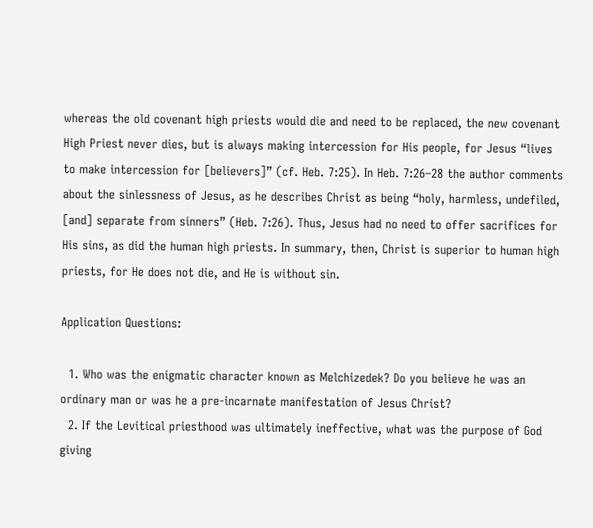whereas the old covenant high priests would die and need to be replaced, the new covenant High Priest never dies, but is always making intercession for His people, for Jesus “lives to make intercession for [believers]” (cf. Heb. 7:25). In Heb. 7:26–28 the author comments about the sinlessness of Jesus, as he describes Christ as being “holy, harmless, undefiled, [and] separate from sinners” (Heb. 7:26). Thus, Jesus had no need to offer sacrifices for His sins, as did the human high priests. In summary, then, Christ is superior to human high priests, for He does not die, and He is without sin.

Application Questions:

  1. Who was the enigmatic character known as Melchizedek? Do you believe he was an ordinary man or was he a pre-incarnate manifestation of Jesus Christ?
  2. If the Levitical priesthood was ultimately ineffective, what was the purpose of God giving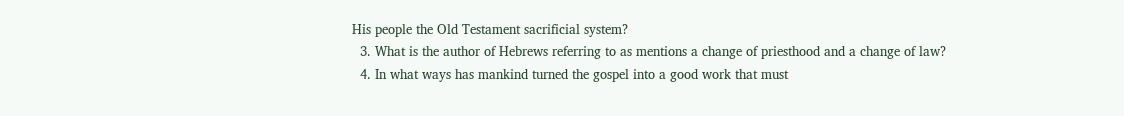His people the Old Testament sacrificial system?
  3. What is the author of Hebrews referring to as mentions a change of priesthood and a change of law?
  4. In what ways has mankind turned the gospel into a good work that must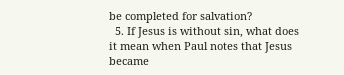be completed for salvation?
  5. If Jesus is without sin, what does it mean when Paul notes that Jesus became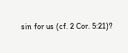sin for us (cf. 2 Cor. 5:21)?